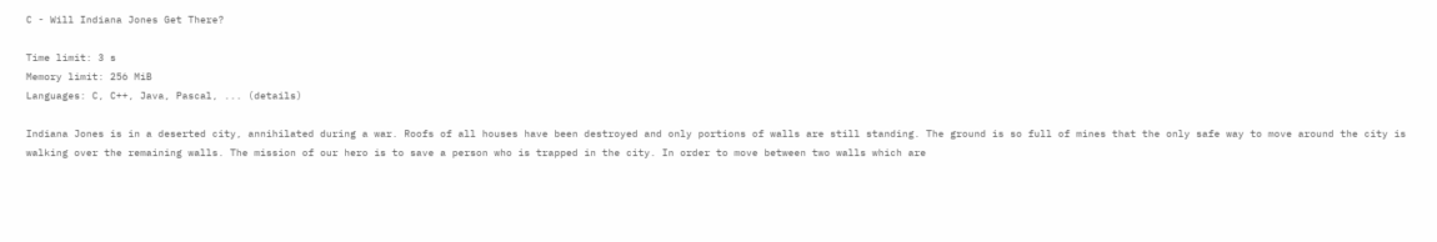C - Will Indiana Jones Get There?

Time limit: 3 s
Memory limit: 256 MiB
Languages: C, C++, Java, Pascal, ... (details)

Indiana Jones is in a deserted city, annihilated during a war. Roofs of all houses have been destroyed and only portions of walls are still standing. The ground is so full of mines that the only safe way to move around the city is walking over the remaining walls. The mission of our hero is to save a person who is trapped in the city. In order to move between two walls which are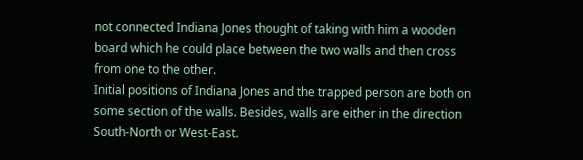not connected Indiana Jones thought of taking with him a wooden board which he could place between the two walls and then cross from one to the other.
Initial positions of Indiana Jones and the trapped person are both on some section of the walls. Besides, walls are either in the direction South-North or West-East.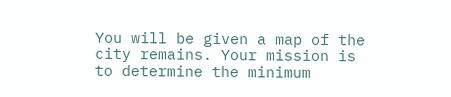You will be given a map of the city remains. Your mission is to determine the minimum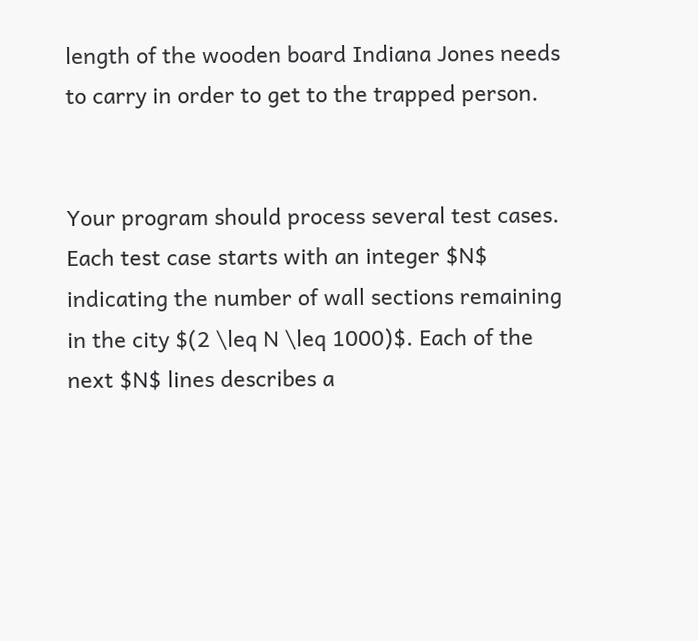length of the wooden board Indiana Jones needs to carry in order to get to the trapped person.


Your program should process several test cases. Each test case starts with an integer $N$ indicating the number of wall sections remaining in the city $(2 \leq N \leq 1000)$. Each of the next $N$ lines describes a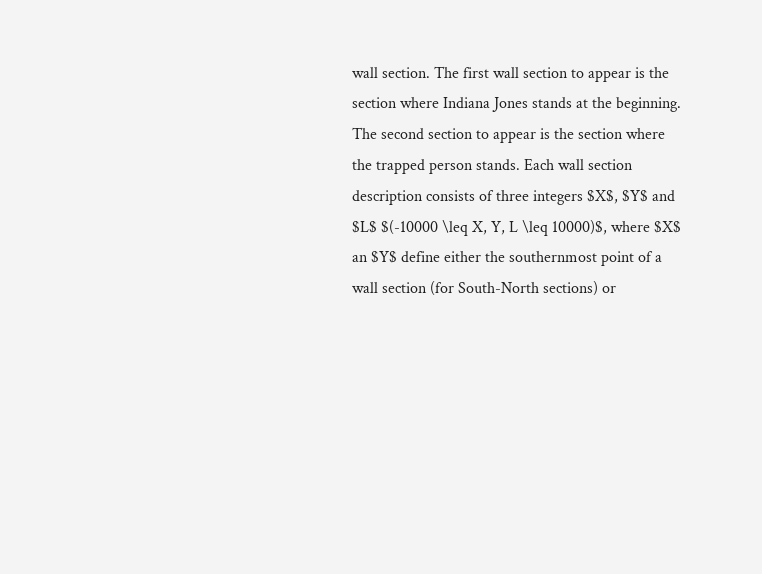wall section. The first wall section to appear is the section where Indiana Jones stands at the beginning. The second section to appear is the section where the trapped person stands. Each wall section description consists of three integers $X$, $Y$ and $L$ $(-10000 \leq X, Y, L \leq 10000)$, where $X$ an $Y$ define either the southernmost point of a wall section (for South-North sections) or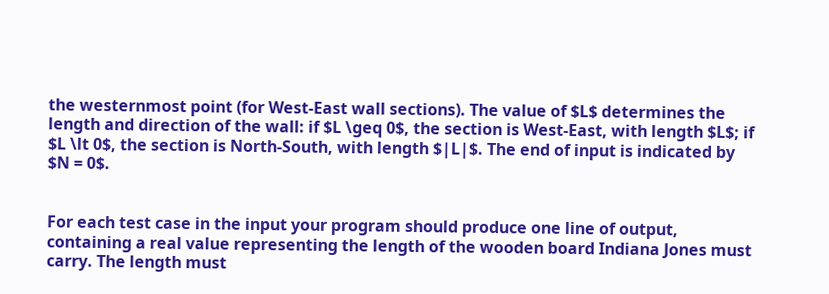the westernmost point (for West-East wall sections). The value of $L$ determines the length and direction of the wall: if $L \geq 0$, the section is West-East, with length $L$; if $L \lt 0$, the section is North-South, with length $|L|$. The end of input is indicated by $N = 0$.


For each test case in the input your program should produce one line of output, containing a real value representing the length of the wooden board Indiana Jones must carry. The length must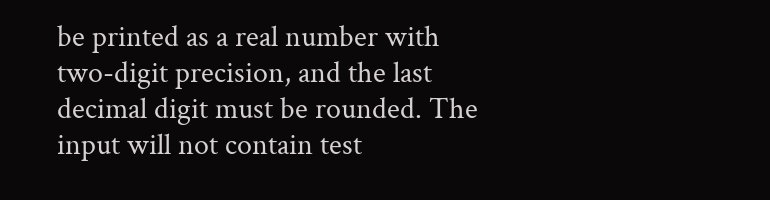be printed as a real number with two-digit precision, and the last decimal digit must be rounded. The input will not contain test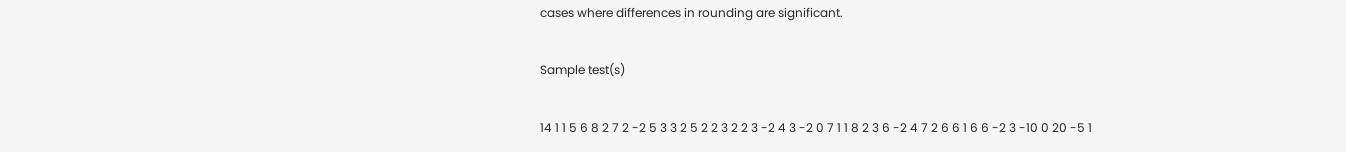cases where differences in rounding are significant.

Sample test(s)

14 1 1 5 6 8 2 7 2 -2 5 3 3 2 5 2 2 3 2 2 3 -2 4 3 -2 0 7 1 1 8 2 3 6 -2 4 7 2 6 6 1 6 6 -2 3 -10 0 20 -5 1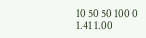10 50 50 100 0
1.41 1.00